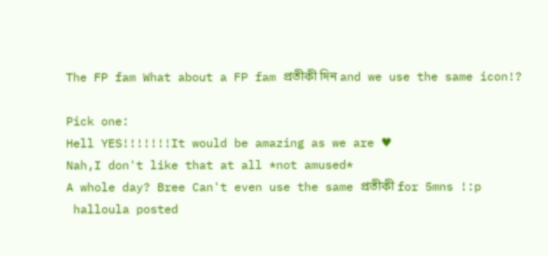The FP fam What about a FP fam প্রতীকী দিন and we use the same icon!?

Pick one:
Hell YES!!!!!!!It would be amazing as we are ♥
Nah,I don't like that at all *not amused*
A whole day? Bree Can't even use the same প্রতীকী for 5mns !:p
 halloula posted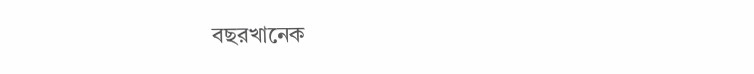বছরখানেক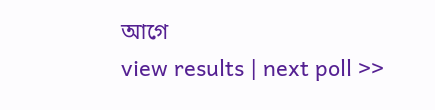আগে
view results | next poll >>